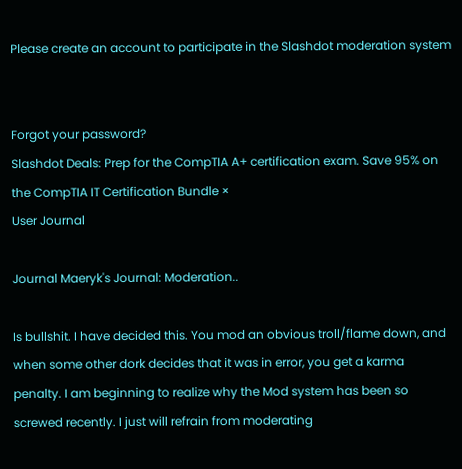Please create an account to participate in the Slashdot moderation system


Forgot your password?
Slashdot Deals: Prep for the CompTIA A+ certification exam. Save 95% on the CompTIA IT Certification Bundle ×
User Journal

Journal Maeryk's Journal: Moderation..

Is bullshit. I have decided this. You mod an obvious troll/flame down, and when some other dork decides that it was in error, you get a karma penalty. I am beginning to realize why the Mod system has been so screwed recently. I just will refrain from moderating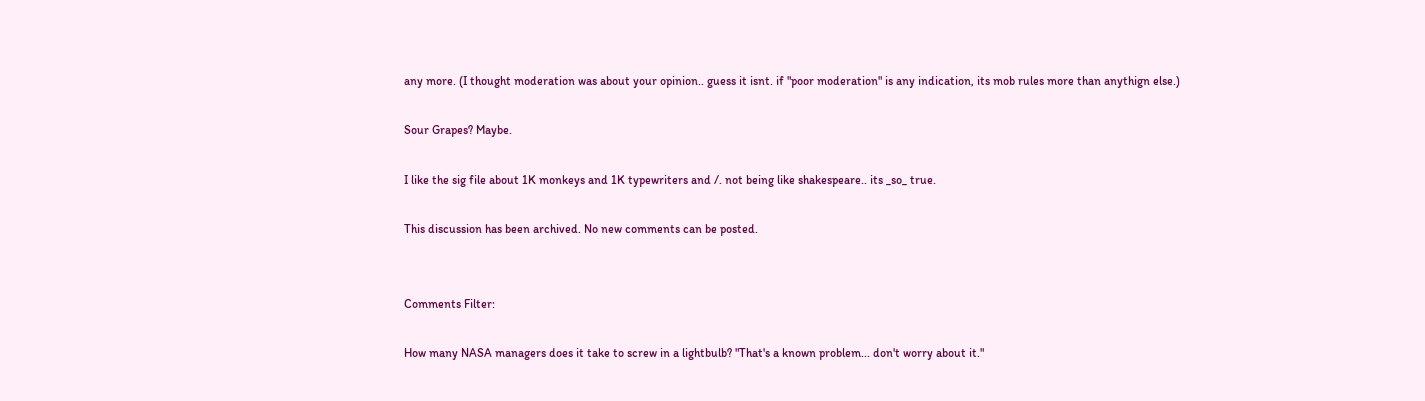any more. (I thought moderation was about your opinion.. guess it isnt. if "poor moderation" is any indication, its mob rules more than anythign else.)

Sour Grapes? Maybe.

I like the sig file about 1K monkeys and 1K typewriters and /. not being like shakespeare.. its _so_ true.

This discussion has been archived. No new comments can be posted.


Comments Filter:

How many NASA managers does it take to screw in a lightbulb? "That's a known problem... don't worry about it."